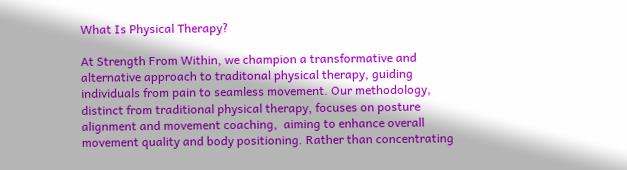What Is Physical Therapy?

At Strength From Within, we champion a transformative and alternative approach to traditonal physical therapy, guiding individuals from pain to seamless movement. Our methodology, distinct from traditional physical therapy, focuses on posture alignment and movement coaching,  aiming to enhance overall movement quality and body positioning. Rather than concentrating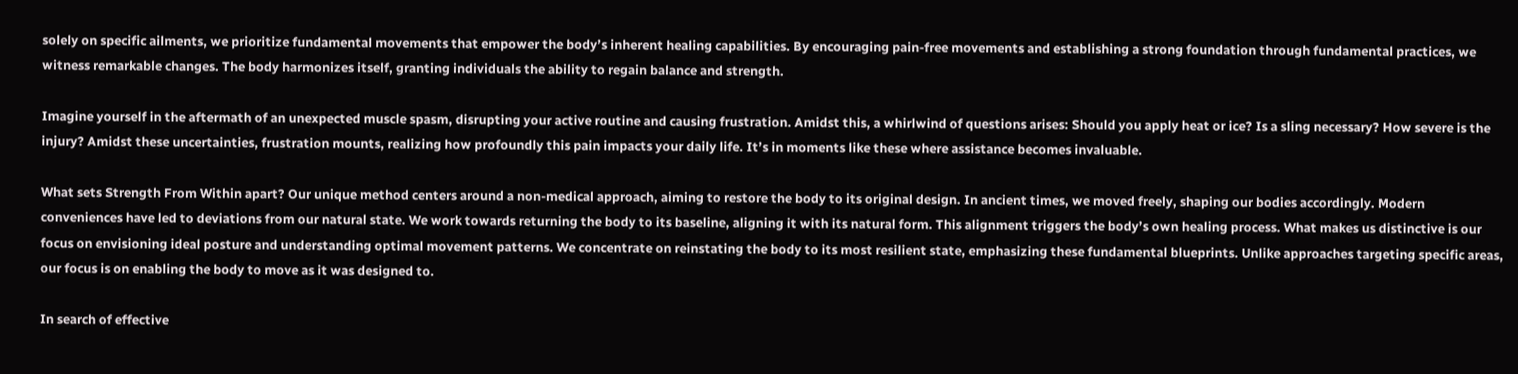solely on specific ailments, we prioritize fundamental movements that empower the body’s inherent healing capabilities. By encouraging pain-free movements and establishing a strong foundation through fundamental practices, we witness remarkable changes. The body harmonizes itself, granting individuals the ability to regain balance and strength.

Imagine yourself in the aftermath of an unexpected muscle spasm, disrupting your active routine and causing frustration. Amidst this, a whirlwind of questions arises: Should you apply heat or ice? Is a sling necessary? How severe is the injury? Amidst these uncertainties, frustration mounts, realizing how profoundly this pain impacts your daily life. It’s in moments like these where assistance becomes invaluable.

What sets Strength From Within apart? Our unique method centers around a non-medical approach, aiming to restore the body to its original design. In ancient times, we moved freely, shaping our bodies accordingly. Modern conveniences have led to deviations from our natural state. We work towards returning the body to its baseline, aligning it with its natural form. This alignment triggers the body’s own healing process. What makes us distinctive is our focus on envisioning ideal posture and understanding optimal movement patterns. We concentrate on reinstating the body to its most resilient state, emphasizing these fundamental blueprints. Unlike approaches targeting specific areas, our focus is on enabling the body to move as it was designed to.

In search of effective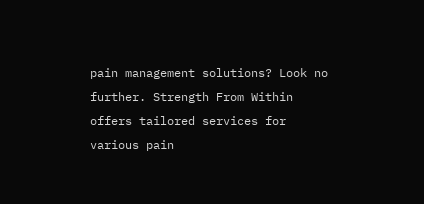pain management solutions? Look no further. Strength From Within offers tailored services for various pain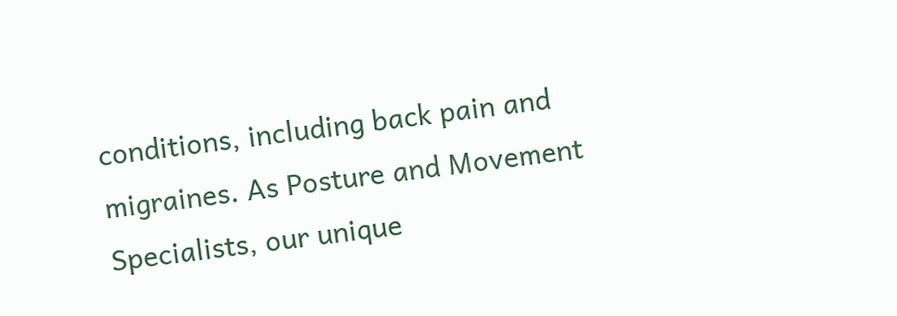conditions, including back pain and migraines. As Posture and Movement Specialists, our unique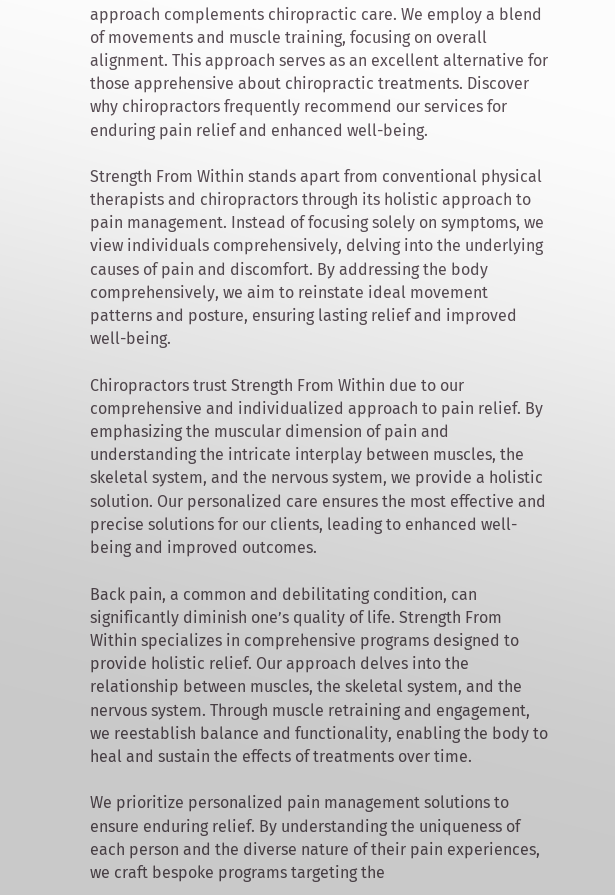approach complements chiropractic care. We employ a blend of movements and muscle training, focusing on overall alignment. This approach serves as an excellent alternative for those apprehensive about chiropractic treatments. Discover why chiropractors frequently recommend our services for enduring pain relief and enhanced well-being.

Strength From Within stands apart from conventional physical therapists and chiropractors through its holistic approach to pain management. Instead of focusing solely on symptoms, we view individuals comprehensively, delving into the underlying causes of pain and discomfort. By addressing the body comprehensively, we aim to reinstate ideal movement patterns and posture, ensuring lasting relief and improved well-being.

Chiropractors trust Strength From Within due to our comprehensive and individualized approach to pain relief. By emphasizing the muscular dimension of pain and understanding the intricate interplay between muscles, the skeletal system, and the nervous system, we provide a holistic solution. Our personalized care ensures the most effective and precise solutions for our clients, leading to enhanced well-being and improved outcomes.

Back pain, a common and debilitating condition, can significantly diminish one’s quality of life. Strength From Within specializes in comprehensive programs designed to provide holistic relief. Our approach delves into the relationship between muscles, the skeletal system, and the nervous system. Through muscle retraining and engagement, we reestablish balance and functionality, enabling the body to heal and sustain the effects of treatments over time.

We prioritize personalized pain management solutions to ensure enduring relief. By understanding the uniqueness of each person and the diverse nature of their pain experiences, we craft bespoke programs targeting the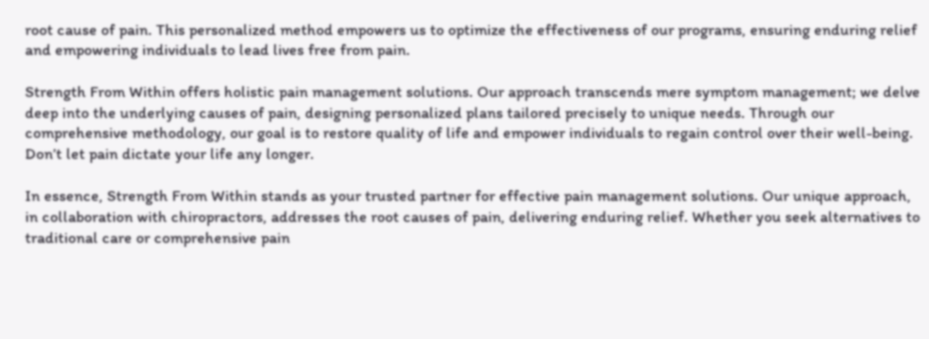root cause of pain. This personalized method empowers us to optimize the effectiveness of our programs, ensuring enduring relief and empowering individuals to lead lives free from pain.

Strength From Within offers holistic pain management solutions. Our approach transcends mere symptom management; we delve deep into the underlying causes of pain, designing personalized plans tailored precisely to unique needs. Through our comprehensive methodology, our goal is to restore quality of life and empower individuals to regain control over their well-being. Don’t let pain dictate your life any longer.

In essence, Strength From Within stands as your trusted partner for effective pain management solutions. Our unique approach, in collaboration with chiropractors, addresses the root causes of pain, delivering enduring relief. Whether you seek alternatives to traditional care or comprehensive pain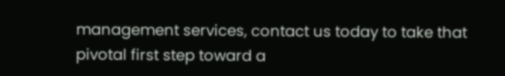management services, contact us today to take that pivotal first step toward a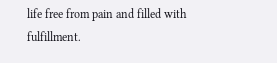life free from pain and filled with fulfillment.